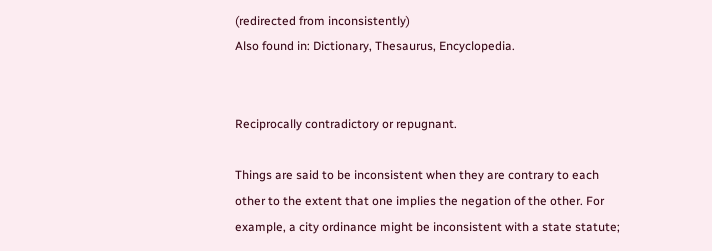(redirected from inconsistently)
Also found in: Dictionary, Thesaurus, Encyclopedia.


Reciprocally contradictory or repugnant.

Things are said to be inconsistent when they are contrary to each other to the extent that one implies the negation of the other. For example, a city ordinance might be inconsistent with a state statute;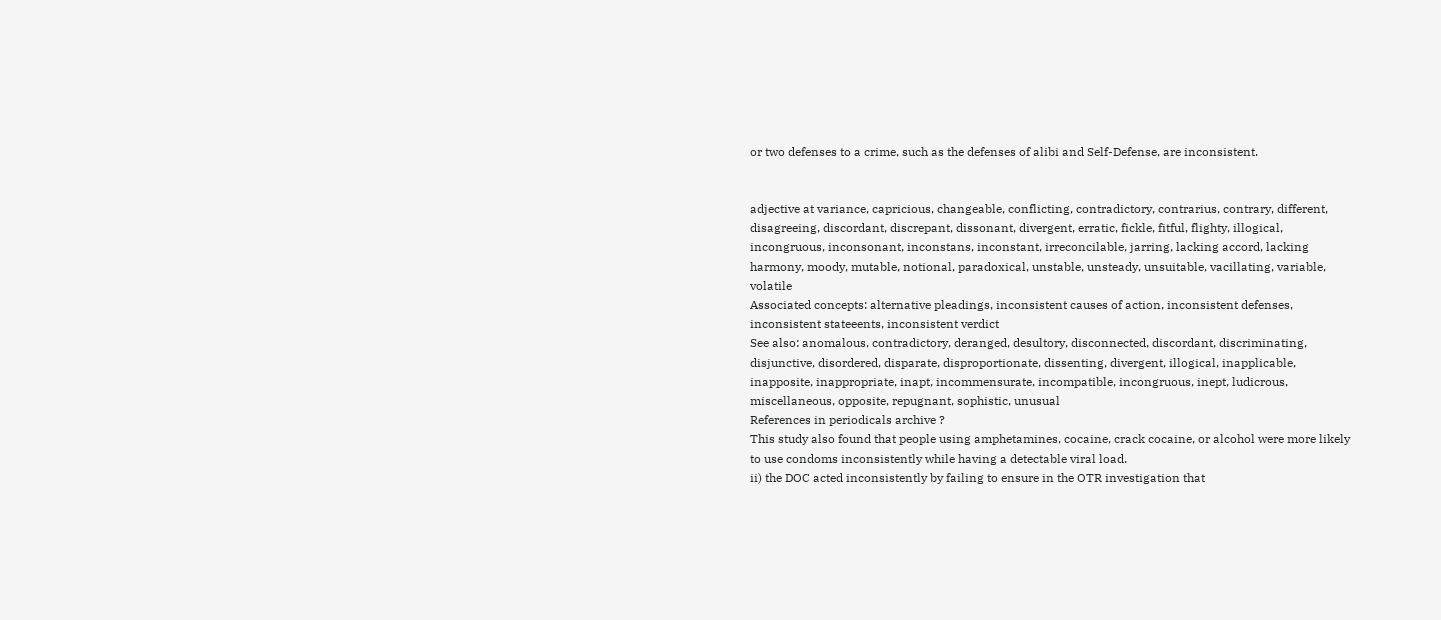or two defenses to a crime, such as the defenses of alibi and Self-Defense, are inconsistent.


adjective at variance, capricious, changeable, conflicting, contradictory, contrarius, contrary, different, disagreeing, discordant, discrepant, dissonant, divergent, erratic, fickle, fitful, flighty, illogical, incongruous, inconsonant, inconstans, inconstant, irreconcilable, jarring, lacking accord, lacking harmony, moody, mutable, notional, paradoxical, unstable, unsteady, unsuitable, vacillating, variable, volatile
Associated concepts: alternative pleadings, inconsistent causes of action, inconsistent defenses, inconsistent stateeents, inconsistent verdict
See also: anomalous, contradictory, deranged, desultory, disconnected, discordant, discriminating, disjunctive, disordered, disparate, disproportionate, dissenting, divergent, illogical, inapplicable, inapposite, inappropriate, inapt, incommensurate, incompatible, incongruous, inept, ludicrous, miscellaneous, opposite, repugnant, sophistic, unusual
References in periodicals archive ?
This study also found that people using amphetamines, cocaine, crack cocaine, or alcohol were more likely to use condoms inconsistently while having a detectable viral load.
ii) the DOC acted inconsistently by failing to ensure in the OTR investigation that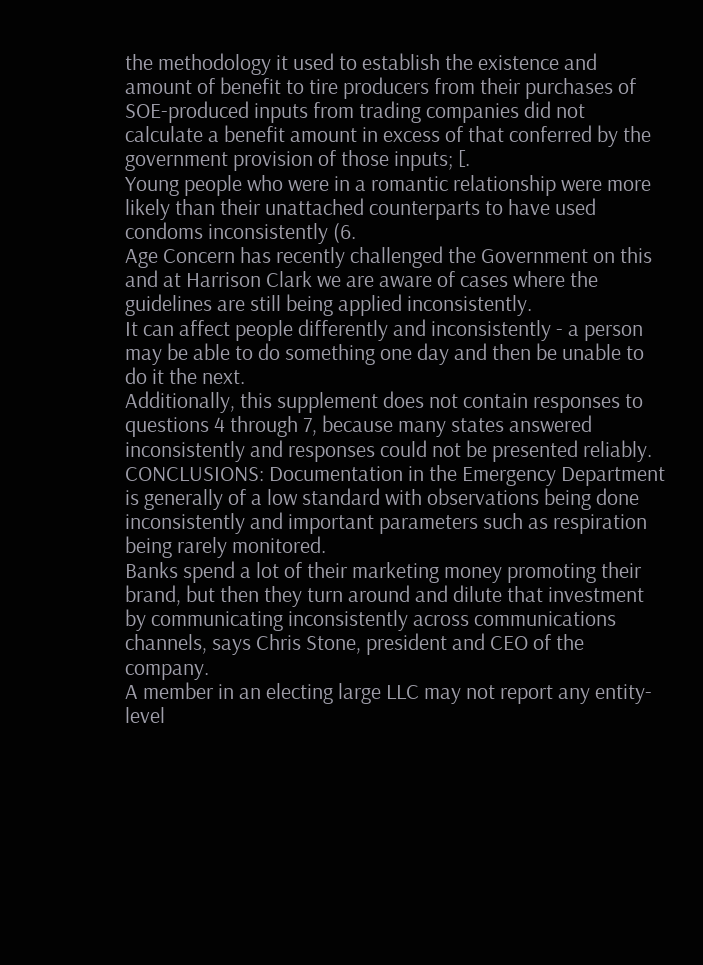the methodology it used to establish the existence and amount of benefit to tire producers from their purchases of SOE-produced inputs from trading companies did not calculate a benefit amount in excess of that conferred by the government provision of those inputs; [.
Young people who were in a romantic relationship were more likely than their unattached counterparts to have used condoms inconsistently (6.
Age Concern has recently challenged the Government on this and at Harrison Clark we are aware of cases where the guidelines are still being applied inconsistently.
It can affect people differently and inconsistently - a person may be able to do something one day and then be unable to do it the next.
Additionally, this supplement does not contain responses to questions 4 through 7, because many states answered inconsistently and responses could not be presented reliably.
CONCLUSIONS: Documentation in the Emergency Department is generally of a low standard with observations being done inconsistently and important parameters such as respiration being rarely monitored.
Banks spend a lot of their marketing money promoting their brand, but then they turn around and dilute that investment by communicating inconsistently across communications channels, says Chris Stone, president and CEO of the company.
A member in an electing large LLC may not report any entity-level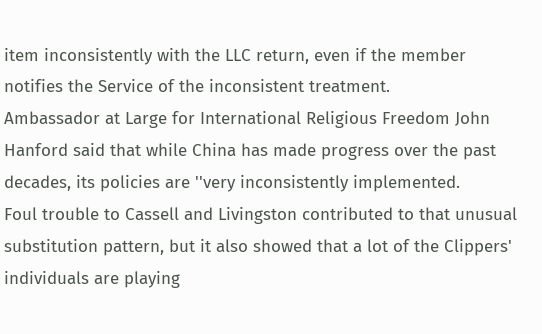item inconsistently with the LLC return, even if the member notifies the Service of the inconsistent treatment.
Ambassador at Large for International Religious Freedom John Hanford said that while China has made progress over the past decades, its policies are ''very inconsistently implemented.
Foul trouble to Cassell and Livingston contributed to that unusual substitution pattern, but it also showed that a lot of the Clippers' individuals are playing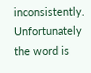inconsistently.
Unfortunately the word is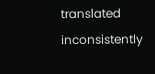translated inconsistently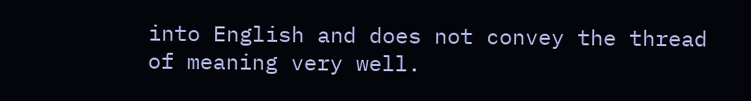into English and does not convey the thread of meaning very well.